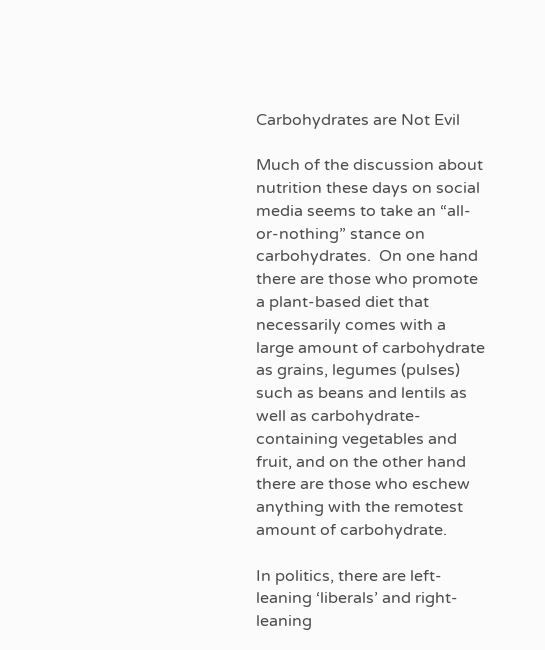Carbohydrates are Not Evil

Much of the discussion about nutrition these days on social media seems to take an “all-or-nothing” stance on carbohydrates.  On one hand there are those who promote a plant-based diet that necessarily comes with a large amount of carbohydrate as grains, legumes (pulses) such as beans and lentils as well as carbohydrate-containing vegetables and fruit, and on the other hand there are those who eschew anything with the remotest amount of carbohydrate.

In politics, there are left-leaning ‘liberals’ and right-leaning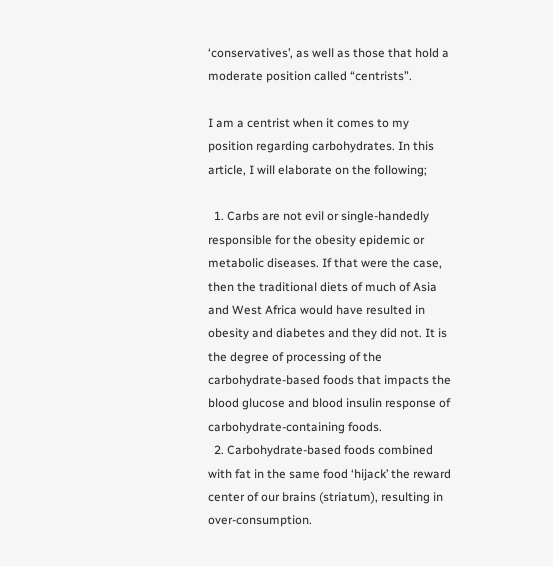‘conservatives’, as well as those that hold a moderate position called “centrists”.

I am a centrist when it comes to my position regarding carbohydrates. In this article, I will elaborate on the following;

  1. Carbs are not evil or single-handedly responsible for the obesity epidemic or metabolic diseases. If that were the case, then the traditional diets of much of Asia and West Africa would have resulted in obesity and diabetes and they did not. It is the degree of processing of the carbohydrate-based foods that impacts the blood glucose and blood insulin response of carbohydrate-containing foods.
  2. Carbohydrate-based foods combined with fat in the same food ‘hijack’ the reward center of our brains (striatum), resulting in over-consumption.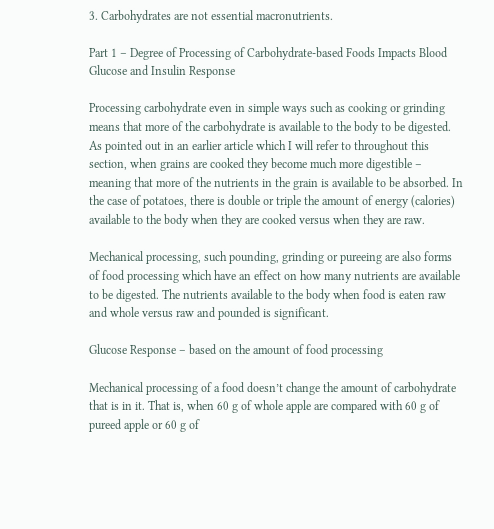3. Carbohydrates are not essential macronutrients.

Part 1 – Degree of Processing of Carbohydrate-based Foods Impacts Blood Glucose and Insulin Response

Processing carbohydrate even in simple ways such as cooking or grinding means that more of the carbohydrate is available to the body to be digested. As pointed out in an earlier article which I will refer to throughout this section, when grains are cooked they become much more digestible – meaning that more of the nutrients in the grain is available to be absorbed. In the case of potatoes, there is double or triple the amount of energy (calories) available to the body when they are cooked versus when they are raw.

Mechanical processing, such pounding, grinding or pureeing are also forms of food processing which have an effect on how many nutrients are available to be digested. The nutrients available to the body when food is eaten raw and whole versus raw and pounded is significant.

Glucose Response – based on the amount of food processing

Mechanical processing of a food doesn’t change the amount of carbohydrate that is in it. That is, when 60 g of whole apple are compared with 60 g of pureed apple or 60 g of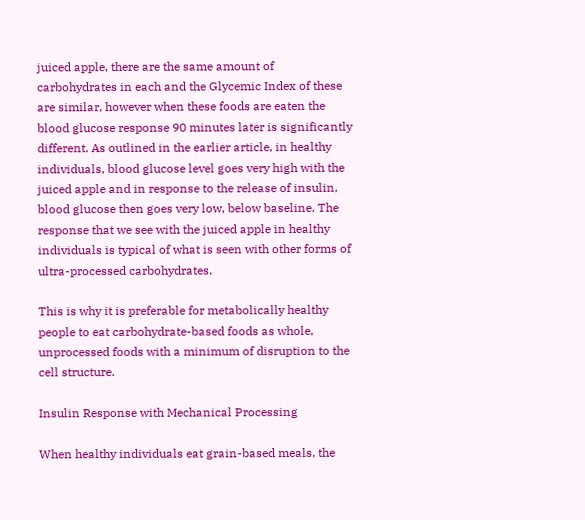juiced apple, there are the same amount of carbohydrates in each and the Glycemic Index of these are similar, however when these foods are eaten the blood glucose response 90 minutes later is significantly different. As outlined in the earlier article, in healthy individuals, blood glucose level goes very high with the juiced apple and in response to the release of insulin, blood glucose then goes very low, below baseline. The response that we see with the juiced apple in healthy individuals is typical of what is seen with other forms of ultra-processed carbohydrates.

This is why it is preferable for metabolically healthy people to eat carbohydrate-based foods as whole, unprocessed foods with a minimum of disruption to the cell structure.

Insulin Response with Mechanical Processing

When healthy individuals eat grain-based meals, the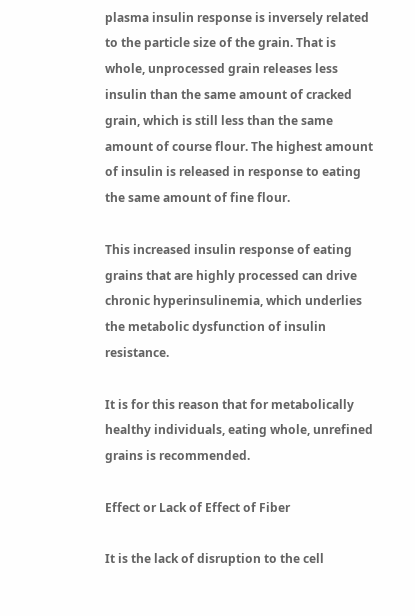plasma insulin response is inversely related to the particle size of the grain. That is whole, unprocessed grain releases less insulin than the same amount of cracked grain, which is still less than the same amount of course flour. The highest amount of insulin is released in response to eating the same amount of fine flour.

This increased insulin response of eating grains that are highly processed can drive chronic hyperinsulinemia, which underlies the metabolic dysfunction of insulin resistance.

It is for this reason that for metabolically healthy individuals, eating whole, unrefined grains is recommended.

Effect or Lack of Effect of Fiber

It is the lack of disruption to the cell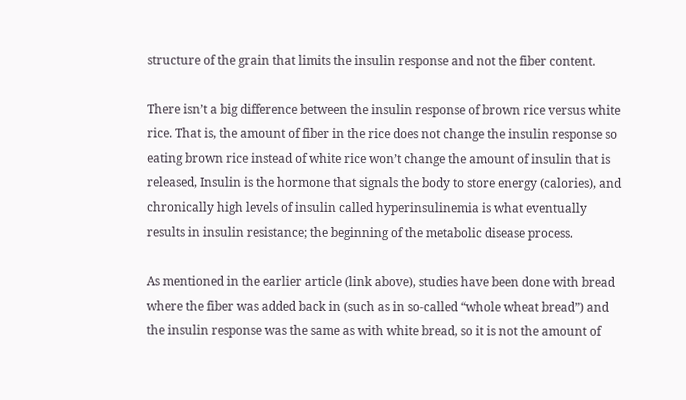structure of the grain that limits the insulin response and not the fiber content.

There isn’t a big difference between the insulin response of brown rice versus white rice. That is, the amount of fiber in the rice does not change the insulin response so eating brown rice instead of white rice won’t change the amount of insulin that is released, Insulin is the hormone that signals the body to store energy (calories), and chronically high levels of insulin called hyperinsulinemia is what eventually results in insulin resistance; the beginning of the metabolic disease process.

As mentioned in the earlier article (link above), studies have been done with bread where the fiber was added back in (such as in so-called “whole wheat bread”) and the insulin response was the same as with white bread, so it is not the amount of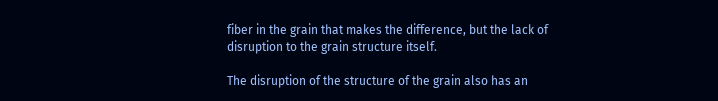fiber in the grain that makes the difference, but the lack of disruption to the grain structure itself.

The disruption of the structure of the grain also has an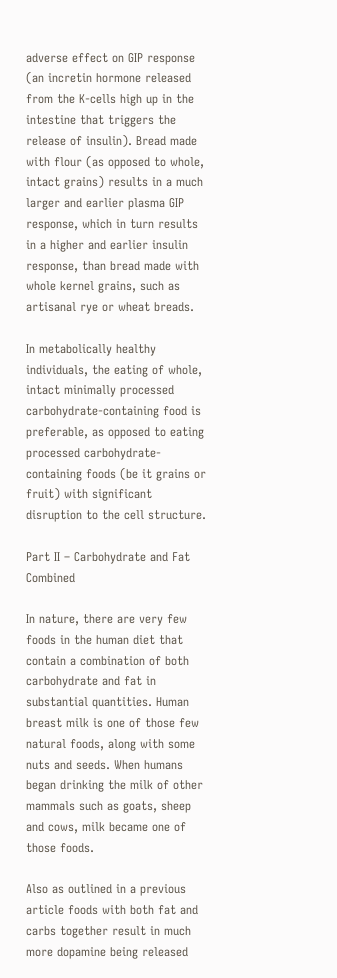adverse effect on GIP response (an incretin hormone released from the K-cells high up in the intestine that triggers the release of insulin). Bread made with flour (as opposed to whole, intact grains) results in a much larger and earlier plasma GIP response, which in turn results in a higher and earlier insulin response, than bread made with whole kernel grains, such as artisanal rye or wheat breads.

In metabolically healthy individuals, the eating of whole, intact minimally processed carbohydrate-containing food is preferable, as opposed to eating processed carbohydrate-containing foods (be it grains or fruit) with significant disruption to the cell structure.

Part II – Carbohydrate and Fat Combined

In nature, there are very few foods in the human diet that contain a combination of both carbohydrate and fat in substantial quantities. Human breast milk is one of those few natural foods, along with some nuts and seeds. When humans began drinking the milk of other mammals such as goats, sheep and cows, milk became one of those foods.

Also as outlined in a previous article foods with both fat and carbs together result in much more dopamine being released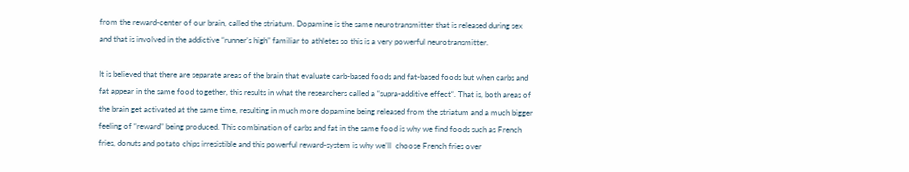from the reward-center of our brain, called the striatum. Dopamine is the same neurotransmitter that is released during sex and that is involved in the addictive “runner’s high” familiar to athletes so this is a very powerful neurotransmitter.

It is believed that there are separate areas of the brain that evaluate carb-based foods and fat-based foods but when carbs and fat appear in the same food together, this results in what the researchers called a “supra-additive effect“. That is, both areas of the brain get activated at the same time, resulting in much more dopamine being released from the striatum and a much bigger feeling of “reward” being produced. This combination of carbs and fat in the same food is why we find foods such as French fries, donuts and potato chips irresistible and this powerful reward-system is why we’ll  choose French fries over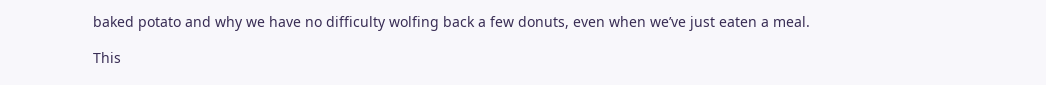baked potato and why we have no difficulty wolfing back a few donuts, even when we’ve just eaten a meal.

This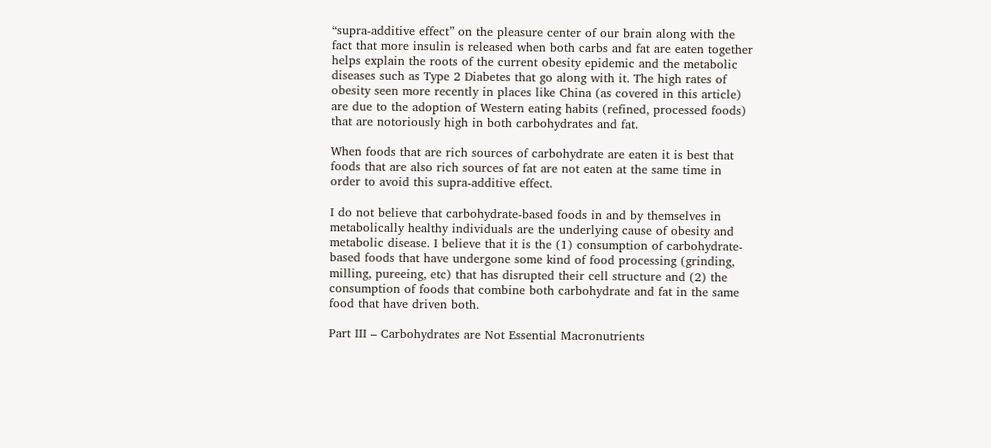“supra-additive effect” on the pleasure center of our brain along with the fact that more insulin is released when both carbs and fat are eaten together helps explain the roots of the current obesity epidemic and the metabolic diseases such as Type 2 Diabetes that go along with it. The high rates of obesity seen more recently in places like China (as covered in this article) are due to the adoption of Western eating habits (refined, processed foods) that are notoriously high in both carbohydrates and fat.

When foods that are rich sources of carbohydrate are eaten it is best that foods that are also rich sources of fat are not eaten at the same time in order to avoid this supra-additive effect.

I do not believe that carbohydrate-based foods in and by themselves in metabolically healthy individuals are the underlying cause of obesity and metabolic disease. I believe that it is the (1) consumption of carbohydrate-based foods that have undergone some kind of food processing (grinding, milling, pureeing, etc) that has disrupted their cell structure and (2) the consumption of foods that combine both carbohydrate and fat in the same food that have driven both.

Part III – Carbohydrates are Not Essential Macronutrients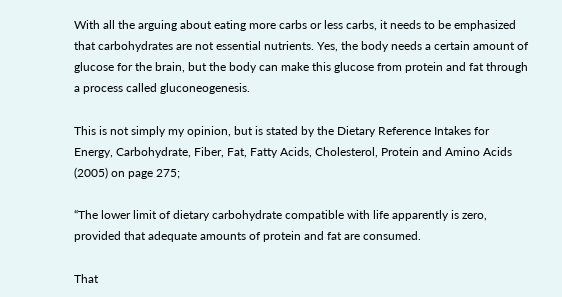With all the arguing about eating more carbs or less carbs, it needs to be emphasized that carbohydrates are not essential nutrients. Yes, the body needs a certain amount of glucose for the brain, but the body can make this glucose from protein and fat through a process called gluconeogenesis.

This is not simply my opinion, but is stated by the Dietary Reference Intakes for Energy, Carbohydrate, Fiber, Fat, Fatty Acids, Cholesterol, Protein and Amino Acids (2005) on page 275;

“The lower limit of dietary carbohydrate compatible with life apparently is zero, provided that adequate amounts of protein and fat are consumed.

That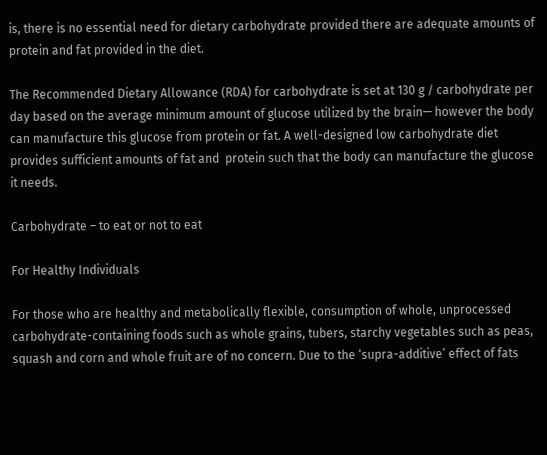is, there is no essential need for dietary carbohydrate provided there are adequate amounts of protein and fat provided in the diet.

The Recommended Dietary Allowance (RDA) for carbohydrate is set at 130 g / carbohydrate per day based on the average minimum amount of glucose utilized by the brain— however the body can manufacture this glucose from protein or fat. A well-designed low carbohydrate diet provides sufficient amounts of fat and  protein such that the body can manufacture the glucose it needs.

Carbohydrate – to eat or not to eat

For Healthy Individuals

For those who are healthy and metabolically flexible, consumption of whole, unprocessed carbohydrate-containing foods such as whole grains, tubers, starchy vegetables such as peas, squash and corn and whole fruit are of no concern. Due to the ‘supra-additive’ effect of fats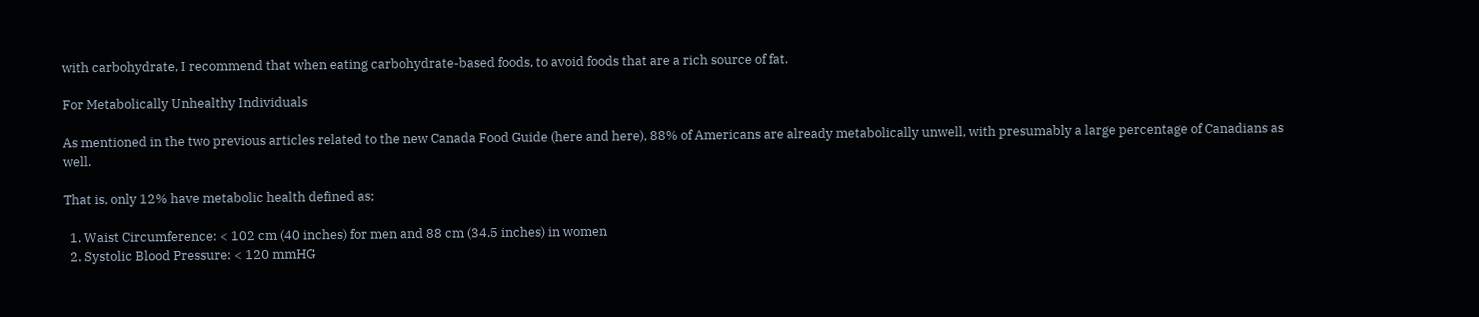with carbohydrate, I recommend that when eating carbohydrate-based foods, to avoid foods that are a rich source of fat.

For Metabolically Unhealthy Individuals

As mentioned in the two previous articles related to the new Canada Food Guide (here and here), 88% of Americans are already metabolically unwell, with presumably a large percentage of Canadians as well.

That is, only 12% have metabolic health defined as;

  1. Waist Circumference: < 102 cm (40 inches) for men and 88 cm (34.5 inches) in women
  2. Systolic Blood Pressure: < 120 mmHG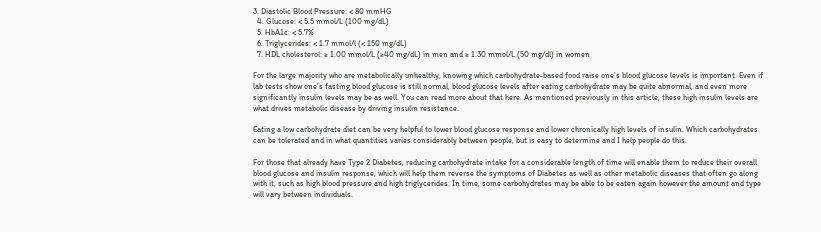3. Diastolic Blood Pressure: < 80 mmHG
  4. Glucose: < 5.5 mmol/L (100 mg/dL)
  5. HbA1c: < 5.7%
  6. Triglycerides: < 1.7 mmol/l (< 150 mg/dL)
  7. HDL cholesterol: ≥ 1.00 mmol/L (≥40 mg/dL) in men and ≥ 1.30 mmol/L (50 mg/dl) in women

For the large majority who are metabolically unhealthy, knowing which carbohydrate-based food raise one’s blood glucose levels is important. Even if lab tests show one’s fasting blood glucose is still normal, blood glucose levels after eating carbohydrate may be quite abnormal, and even more significantly insulin levels may be as well. You can read more about that here. As mentioned previously in this article, these high insulin levels are what drives metabolic disease by driving insulin resistance.

Eating a low carbohydrate diet can be very helpful to lower blood glucose response and lower chronically high levels of insulin. Which carbohydrates can be tolerated and in what quantities varies considerably between people, but is easy to determine and I help people do this.

For those that already have Type 2 Diabetes, reducing carbohydrate intake for a considerable length of time will enable them to reduce their overall blood glucose and insulin response, which will help them reverse the symptoms of Diabetes as well as other metabolic diseases that often go along with it, such as high blood pressure and high triglycerides. In time, some carbohydrates may be able to be eaten again however the amount and type will vary between individuals.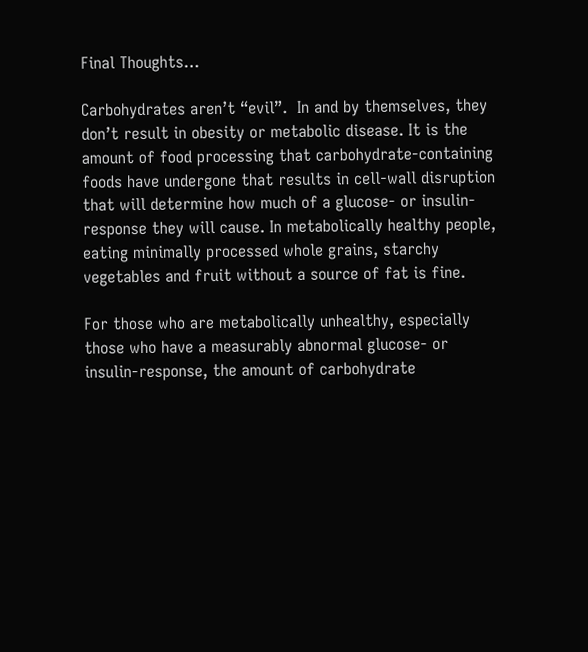Final Thoughts…

Carbohydrates aren’t “evil”.  In and by themselves, they don’t result in obesity or metabolic disease. It is the amount of food processing that carbohydrate-containing foods have undergone that results in cell-wall disruption that will determine how much of a glucose- or insulin-response they will cause. In metabolically healthy people, eating minimally processed whole grains, starchy vegetables and fruit without a source of fat is fine.

For those who are metabolically unhealthy, especially those who have a measurably abnormal glucose- or insulin-response, the amount of carbohydrate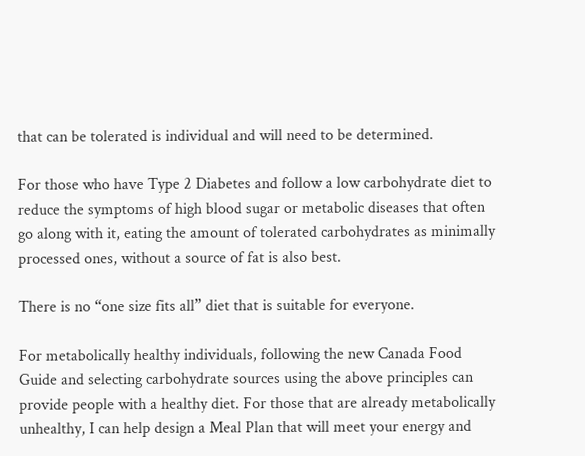that can be tolerated is individual and will need to be determined.

For those who have Type 2 Diabetes and follow a low carbohydrate diet to reduce the symptoms of high blood sugar or metabolic diseases that often go along with it, eating the amount of tolerated carbohydrates as minimally processed ones, without a source of fat is also best.

There is no “one size fits all” diet that is suitable for everyone.

For metabolically healthy individuals, following the new Canada Food Guide and selecting carbohydrate sources using the above principles can provide people with a healthy diet. For those that are already metabolically unhealthy, I can help design a Meal Plan that will meet your energy and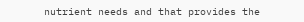nutrient needs and that provides the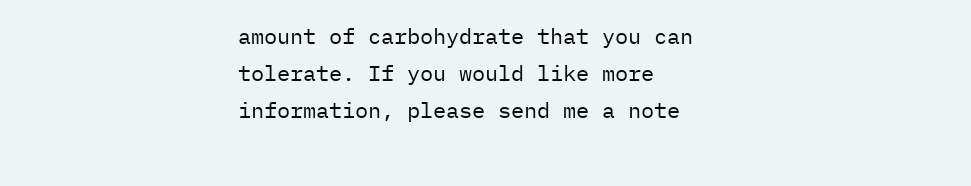amount of carbohydrate that you can tolerate. If you would like more information, please send me a note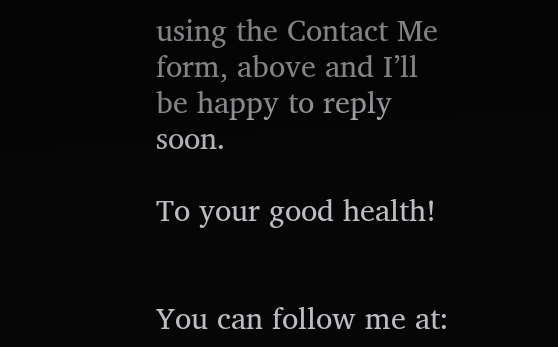using the Contact Me form, above and I’ll be happy to reply soon.

To your good health!


You can follow me at: